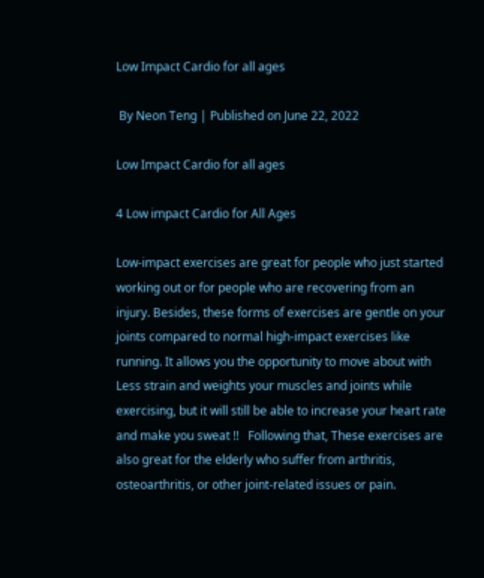Low Impact Cardio for all ages

 By Neon Teng | Published on June 22, 2022

Low Impact Cardio for all ages

4 Low impact Cardio for All Ages

Low-impact exercises are great for people who just started working out or for people who are recovering from an injury. Besides, these forms of exercises are gentle on your joints compared to normal high-impact exercises like running. It allows you the opportunity to move about with Less strain and weights your muscles and joints while exercising, but it will still be able to increase your heart rate and make you sweat !!   Following that, These exercises are also great for the elderly who suffer from arthritis, osteoarthritis, or other joint-related issues or pain.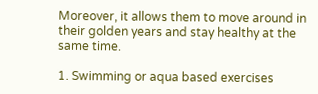Moreover, it allows them to move around in their golden years and stay healthy at the same time.

1. Swimming or aqua based exercises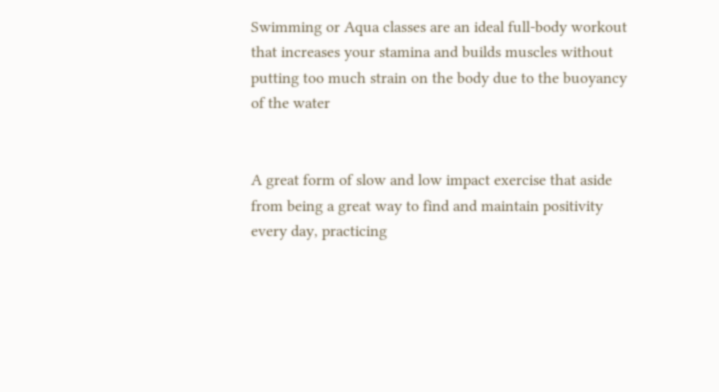Swimming or Aqua classes are an ideal full-body workout that increases your stamina and builds muscles without putting too much strain on the body due to the buoyancy of the water


A great form of slow and low impact exercise that aside from being a great way to find and maintain positivity every day, practicing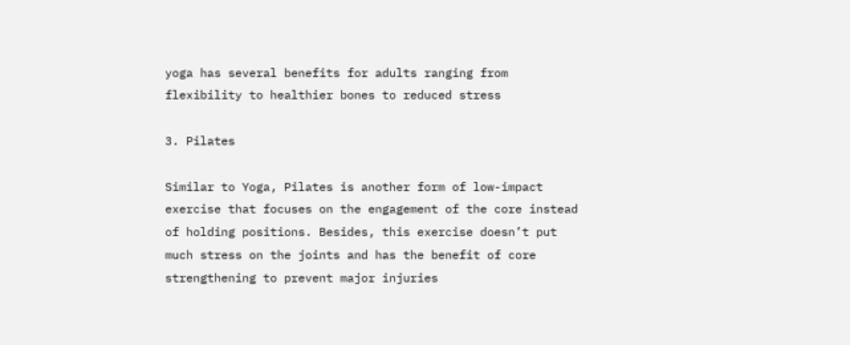yoga has several benefits for adults ranging from flexibility to healthier bones to reduced stress

3. Pilates

Similar to Yoga, Pilates is another form of low-impact exercise that focuses on the engagement of the core instead of holding positions. Besides, this exercise doesn’t put much stress on the joints and has the benefit of core strengthening to prevent major injuries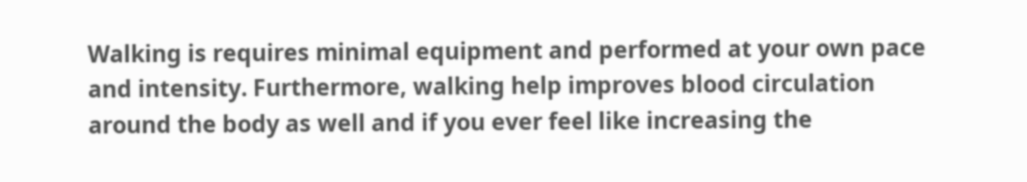Walking is requires minimal equipment and performed at your own pace and intensity. Furthermore, walking help improves blood circulation around the body as well and if you ever feel like increasing the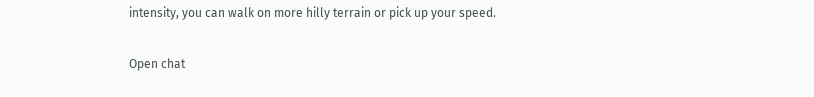intensity, you can walk on more hilly terrain or pick up your speed.

Open chat